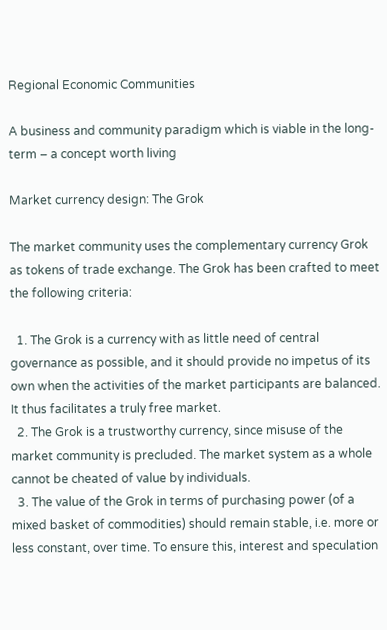Regional Economic Communities

A business and community paradigm which is viable in the long-term – a concept worth living

Market currency design: The Grok

The market community uses the complementary currency Grok as tokens of trade exchange. The Grok has been crafted to meet the following criteria:

  1. The Grok is a currency with as little need of central governance as possible, and it should provide no impetus of its own when the activities of the market participants are balanced. It thus facilitates a truly free market.
  2. The Grok is a trustworthy currency, since misuse of the market community is precluded. The market system as a whole cannot be cheated of value by individuals.
  3. The value of the Grok in terms of purchasing power (of a mixed basket of commodities) should remain stable, i.e. more or less constant, over time. To ensure this, interest and speculation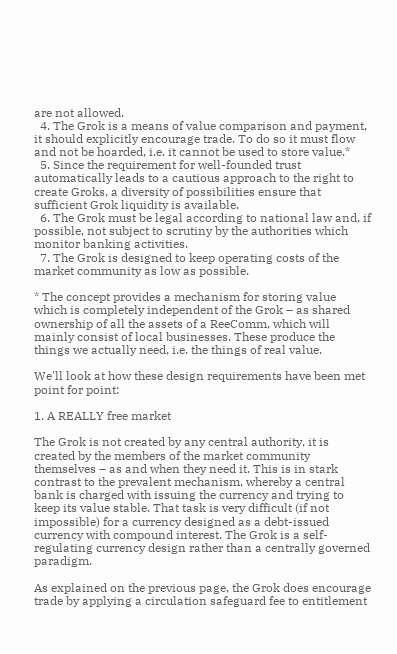are not allowed.
  4. The Grok is a means of value comparison and payment, it should explicitly encourage trade. To do so it must flow and not be hoarded, i.e. it cannot be used to store value.*
  5. Since the requirement for well-founded trust automatically leads to a cautious approach to the right to create Groks, a diversity of possibilities ensure that sufficient Grok liquidity is available.
  6. The Grok must be legal according to national law and, if possible, not subject to scrutiny by the authorities which monitor banking activities.
  7. The Grok is designed to keep operating costs of the market community as low as possible.

* The concept provides a mechanism for storing value which is completely independent of the Grok – as shared ownership of all the assets of a ReeComm, which will mainly consist of local businesses. These produce the things we actually need, i.e. the things of real value.

We'll look at how these design requirements have been met point for point:

1. A REALLY free market

The Grok is not created by any central authority, it is created by the members of the market community themselves – as and when they need it. This is in stark contrast to the prevalent mechanism, whereby a central bank is charged with issuing the currency and trying to keep its value stable. That task is very difficult (if not impossible) for a currency designed as a debt-issued currency with compound interest. The Grok is a self-regulating currency design rather than a centrally governed paradigm.

As explained on the previous page, the Grok does encourage trade by applying a circulation safeguard fee to entitlement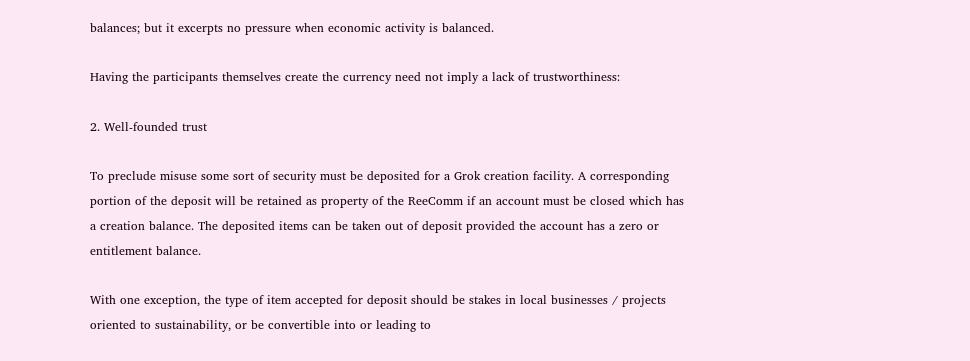balances; but it excerpts no pressure when economic activity is balanced.

Having the participants themselves create the currency need not imply a lack of trustworthiness:

2. Well-founded trust

To preclude misuse some sort of security must be deposited for a Grok creation facility. A corresponding portion of the deposit will be retained as property of the ReeComm if an account must be closed which has a creation balance. The deposited items can be taken out of deposit provided the account has a zero or entitlement balance.

With one exception, the type of item accepted for deposit should be stakes in local businesses / projects oriented to sustainability, or be convertible into or leading to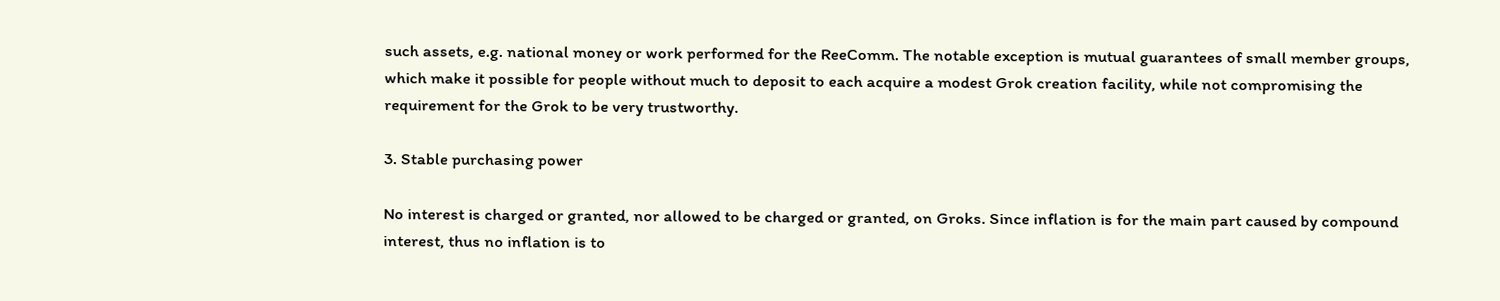such assets, e.g. national money or work performed for the ReeComm. The notable exception is mutual guarantees of small member groups, which make it possible for people without much to deposit to each acquire a modest Grok creation facility, while not compromising the requirement for the Grok to be very trustworthy.

3. Stable purchasing power

No interest is charged or granted, nor allowed to be charged or granted, on Groks. Since inflation is for the main part caused by compound interest, thus no inflation is to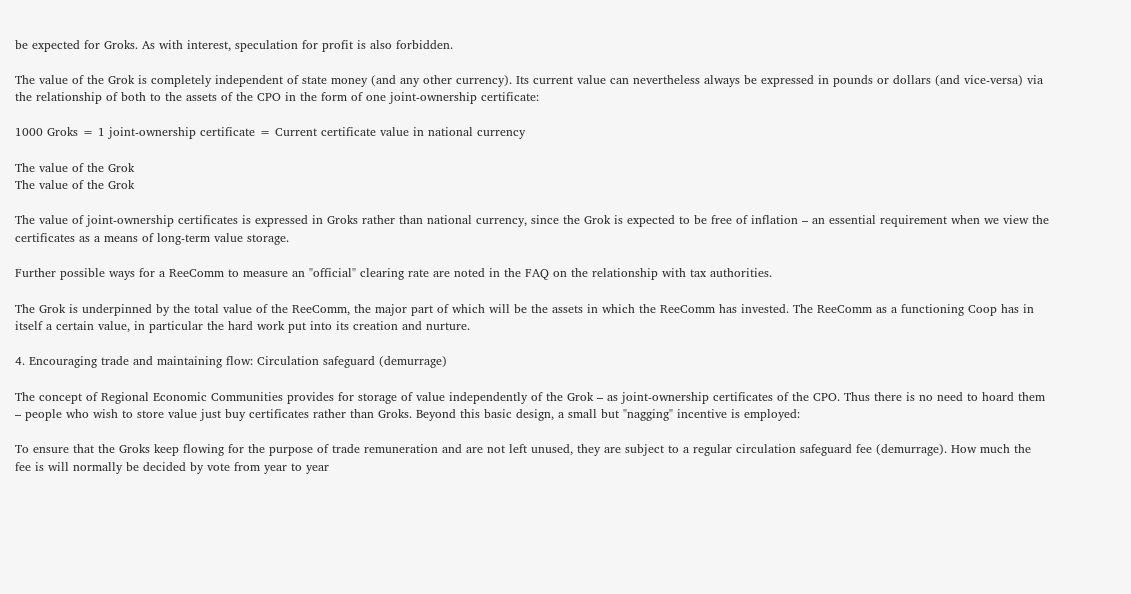be expected for Groks. As with interest, speculation for profit is also forbidden.

The value of the Grok is completely independent of state money (and any other currency). Its current value can nevertheless always be expressed in pounds or dollars (and vice-versa) via the relationship of both to the assets of the CPO in the form of one joint-ownership certificate:

1000 Groks = 1 joint-ownership certificate = Current certificate value in national currency

The value of the Grok
The value of the Grok

The value of joint-ownership certificates is expressed in Groks rather than national currency, since the Grok is expected to be free of inflation – an essential requirement when we view the certificates as a means of long-term value storage.

Further possible ways for a ReeComm to measure an "official" clearing rate are noted in the FAQ on the relationship with tax authorities.

The Grok is underpinned by the total value of the ReeComm, the major part of which will be the assets in which the ReeComm has invested. The ReeComm as a functioning Coop has in itself a certain value, in particular the hard work put into its creation and nurture.

4. Encouraging trade and maintaining flow: Circulation safeguard (demurrage)

The concept of Regional Economic Communities provides for storage of value independently of the Grok – as joint-ownership certificates of the CPO. Thus there is no need to hoard them – people who wish to store value just buy certificates rather than Groks. Beyond this basic design, a small but "nagging" incentive is employed:

To ensure that the Groks keep flowing for the purpose of trade remuneration and are not left unused, they are subject to a regular circulation safeguard fee (demurrage). How much the fee is will normally be decided by vote from year to year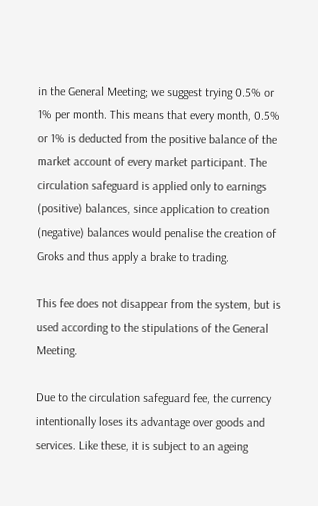in the General Meeting; we suggest trying 0.5% or 1% per month. This means that every month, 0.5% or 1% is deducted from the positive balance of the market account of every market participant. The circulation safeguard is applied only to earnings (positive) balances, since application to creation (negative) balances would penalise the creation of Groks and thus apply a brake to trading.

This fee does not disappear from the system, but is used according to the stipulations of the General Meeting.

Due to the circulation safeguard fee, the currency intentionally loses its advantage over goods and services. Like these, it is subject to an ageing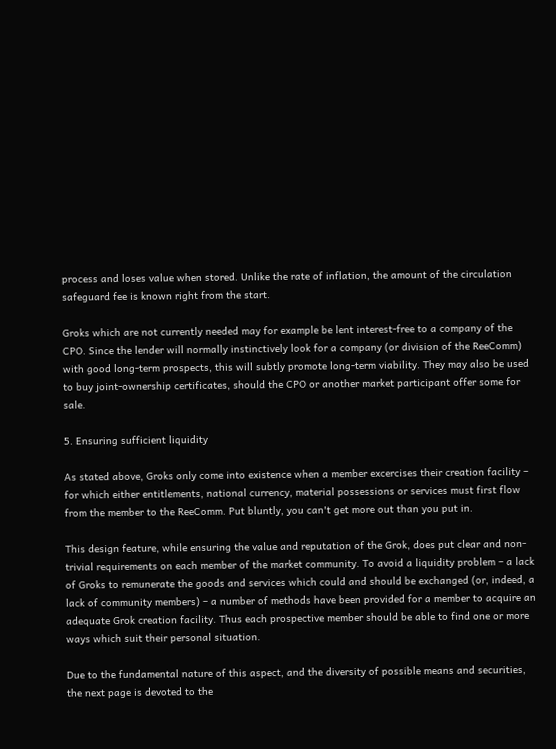process and loses value when stored. Unlike the rate of inflation, the amount of the circulation safeguard fee is known right from the start.

Groks which are not currently needed may for example be lent interest-free to a company of the CPO. Since the lender will normally instinctively look for a company (or division of the ReeComm) with good long-term prospects, this will subtly promote long-term viability. They may also be used to buy joint-ownership certificates, should the CPO or another market participant offer some for sale.

5. Ensuring sufficient liquidity

As stated above, Groks only come into existence when a member excercises their creation facility – for which either entitlements, national currency, material possessions or services must first flow from the member to the ReeComm. Put bluntly, you can't get more out than you put in.

This design feature, while ensuring the value and reputation of the Grok, does put clear and non-trivial requirements on each member of the market community. To avoid a liquidity problem – a lack of Groks to remunerate the goods and services which could and should be exchanged (or, indeed, a lack of community members) – a number of methods have been provided for a member to acquire an adequate Grok creation facility. Thus each prospective member should be able to find one or more ways which suit their personal situation.

Due to the fundamental nature of this aspect, and the diversity of possible means and securities, the next page is devoted to the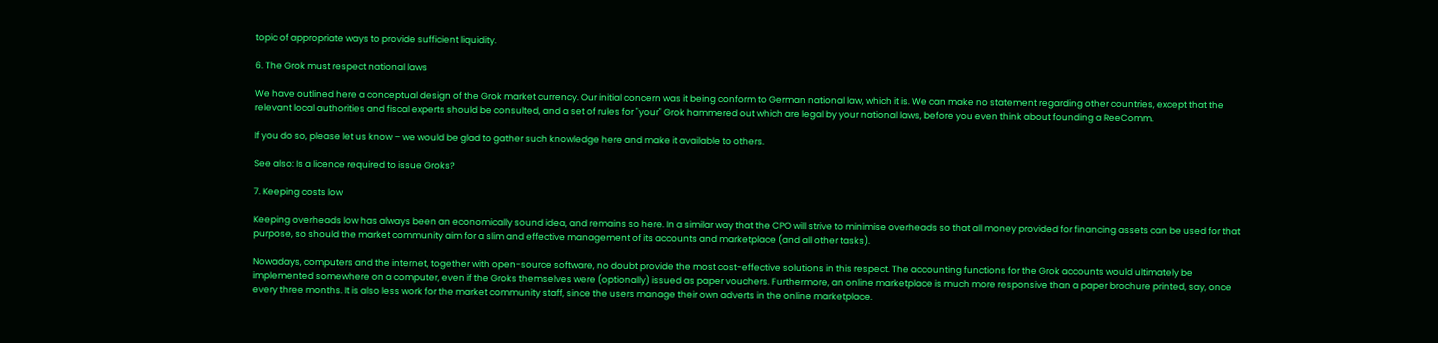topic of appropriate ways to provide sufficient liquidity.

6. The Grok must respect national laws

We have outlined here a conceptual design of the Grok market currency. Our initial concern was it being conform to German national law, which it is. We can make no statement regarding other countries, except that the relevant local authorities and fiscal experts should be consulted, and a set of rules for "your" Grok hammered out which are legal by your national laws, before you even think about founding a ReeComm.

If you do so, please let us know – we would be glad to gather such knowledge here and make it available to others.

See also: Is a licence required to issue Groks?

7. Keeping costs low

Keeping overheads low has always been an economically sound idea, and remains so here. In a similar way that the CPO will strive to minimise overheads so that all money provided for financing assets can be used for that purpose, so should the market community aim for a slim and effective management of its accounts and marketplace (and all other tasks).

Nowadays, computers and the internet, together with open-source software, no doubt provide the most cost-effective solutions in this respect. The accounting functions for the Grok accounts would ultimately be implemented somewhere on a computer, even if the Groks themselves were (optionally) issued as paper vouchers. Furthermore, an online marketplace is much more responsive than a paper brochure printed, say, once every three months. It is also less work for the market community staff, since the users manage their own adverts in the online marketplace.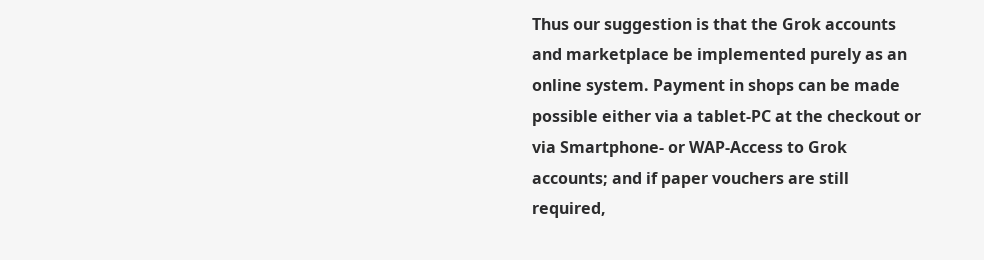Thus our suggestion is that the Grok accounts and marketplace be implemented purely as an online system. Payment in shops can be made possible either via a tablet-PC at the checkout or via Smartphone- or WAP-Access to Grok accounts; and if paper vouchers are still required,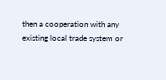then a cooperation with any existing local trade system or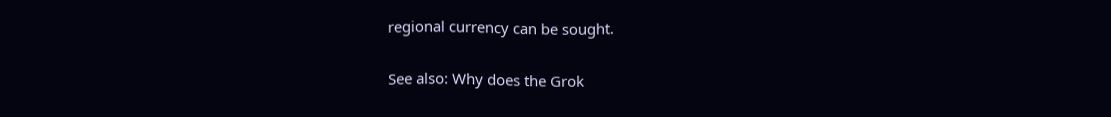regional currency can be sought.

See also: Why does the Grok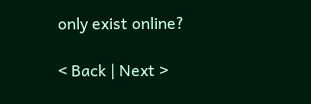only exist online?

< Back | Next >